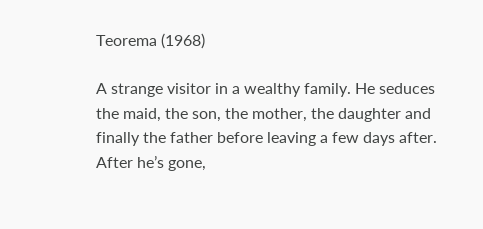Teorema (1968)

A strange visitor in a wealthy family. He seduces the maid, the son, the mother, the daughter and finally the father before leaving a few days after. After he’s gone,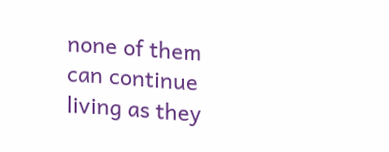none of them can continue living as they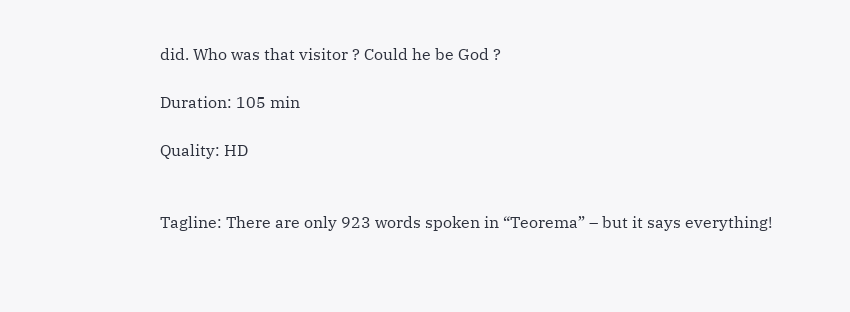did. Who was that visitor ? Could he be God ?

Duration: 105 min

Quality: HD


Tagline: There are only 923 words spoken in “Teorema” – but it says everything!